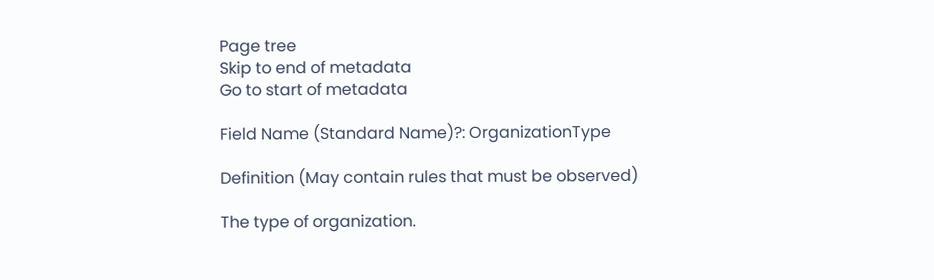Page tree
Skip to end of metadata
Go to start of metadata

Field Name (Standard Name)?: OrganizationType

Definition (May contain rules that must be observed)

The type of organization.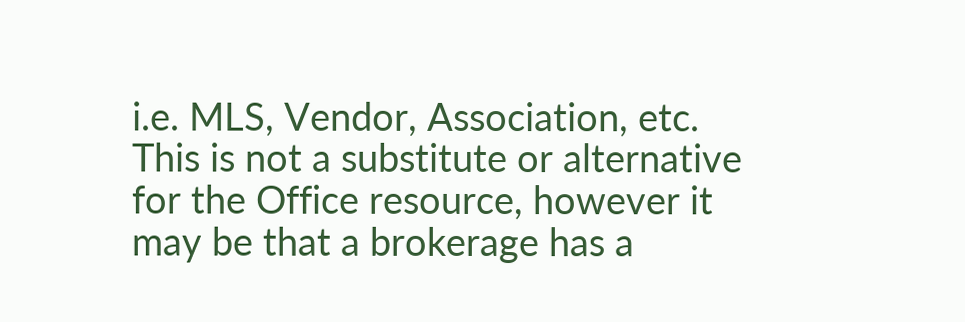i.e. MLS, Vendor, Association, etc. This is not a substitute or alternative for the Office resource, however it may be that a brokerage has a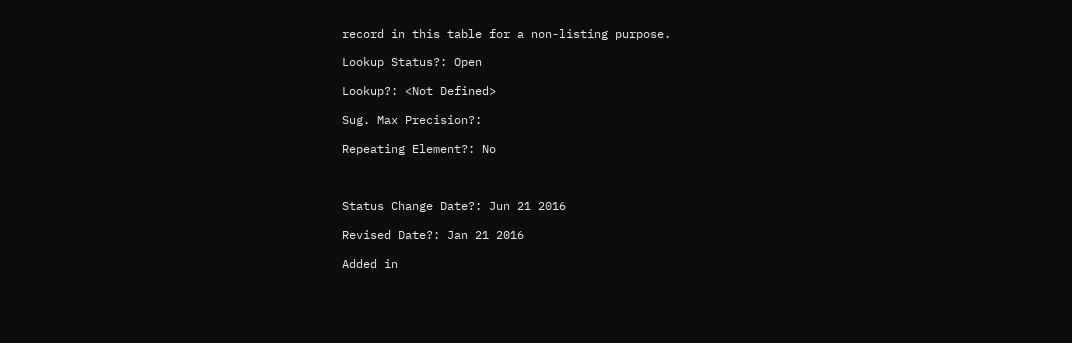record in this table for a non-listing purpose.

Lookup Status?: Open

Lookup?: <Not Defined>

Sug. Max Precision?:

Repeating Element?: No



Status Change Date?: Jun 21 2016

Revised Date?: Jan 21 2016

Added in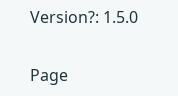Version?: 1.5.0

Page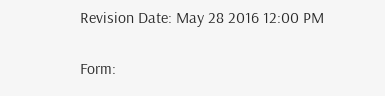Revision Date: May 28 2016 12:00 PM

Form: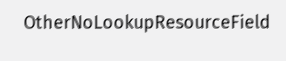OtherNoLookupResourceField